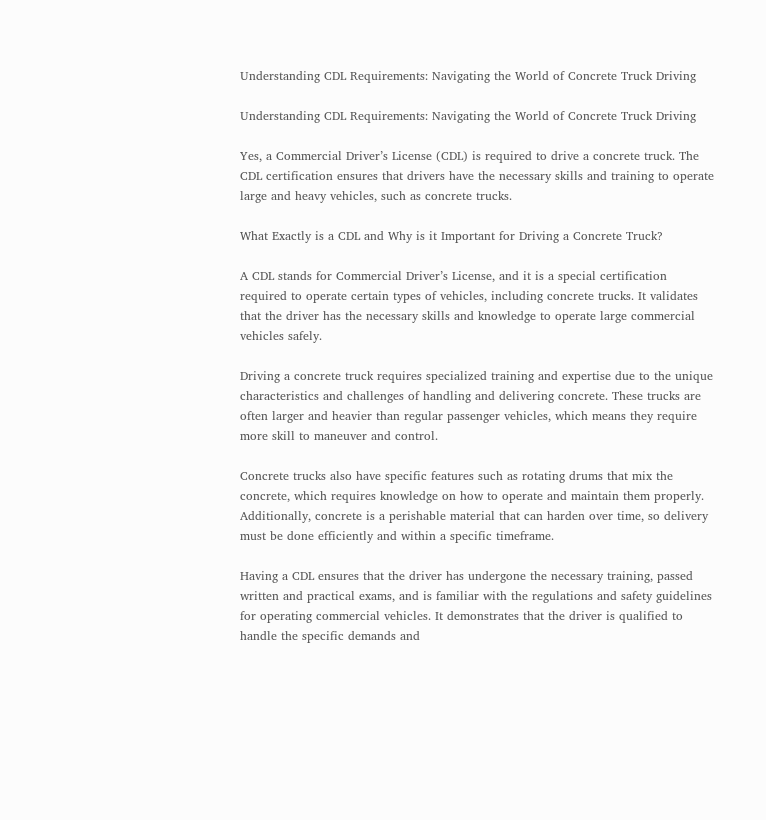Understanding CDL Requirements: Navigating the World of Concrete Truck Driving

Understanding CDL Requirements: Navigating the World of Concrete Truck Driving

Yes, a Commercial Driver’s License (CDL) is required to drive a concrete truck. The CDL certification ensures that drivers have the necessary skills and training to operate large and heavy vehicles, such as concrete trucks.

What Exactly is a CDL and Why is it Important for Driving a Concrete Truck?

A CDL stands for Commercial Driver’s License, and it is a special certification required to operate certain types of vehicles, including concrete trucks. It validates that the driver has the necessary skills and knowledge to operate large commercial vehicles safely.

Driving a concrete truck requires specialized training and expertise due to the unique characteristics and challenges of handling and delivering concrete. These trucks are often larger and heavier than regular passenger vehicles, which means they require more skill to maneuver and control.

Concrete trucks also have specific features such as rotating drums that mix the concrete, which requires knowledge on how to operate and maintain them properly. Additionally, concrete is a perishable material that can harden over time, so delivery must be done efficiently and within a specific timeframe.

Having a CDL ensures that the driver has undergone the necessary training, passed written and practical exams, and is familiar with the regulations and safety guidelines for operating commercial vehicles. It demonstrates that the driver is qualified to handle the specific demands and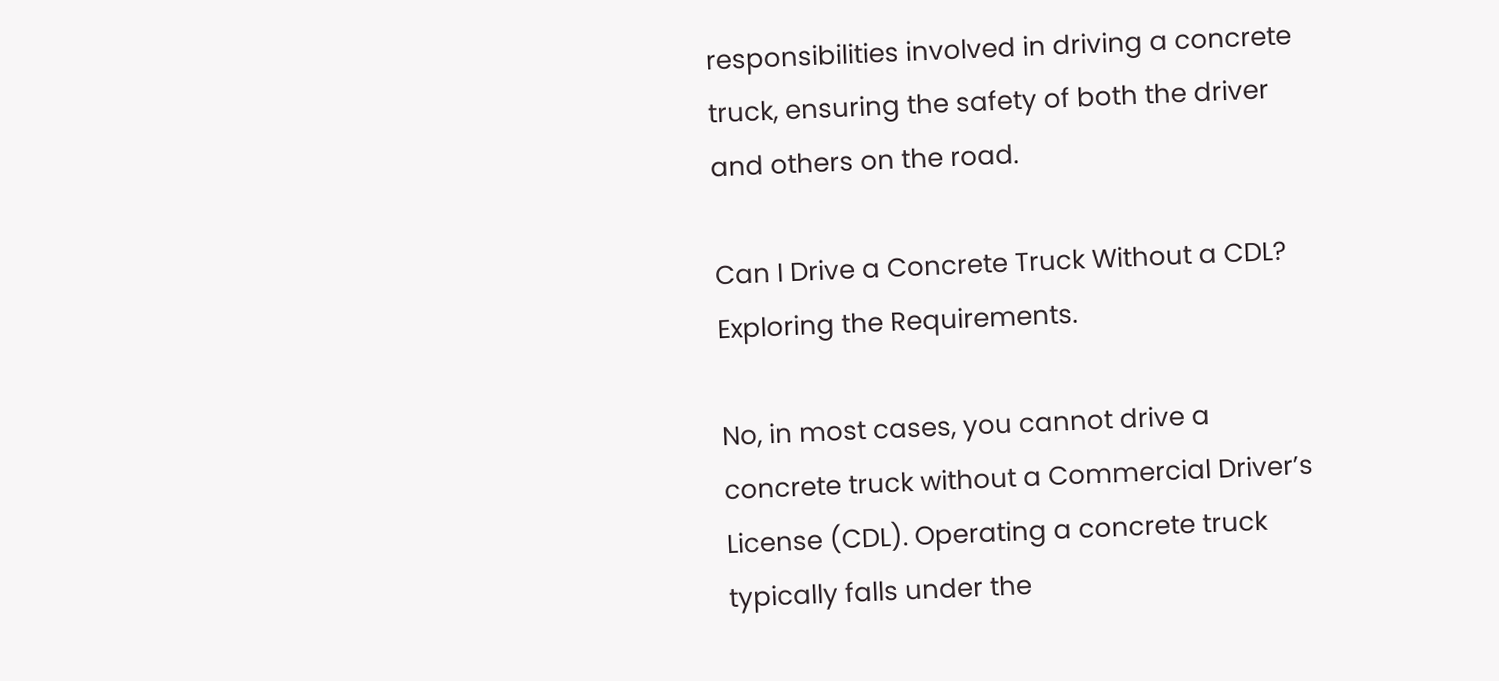responsibilities involved in driving a concrete truck, ensuring the safety of both the driver and others on the road.

Can I Drive a Concrete Truck Without a CDL? Exploring the Requirements.

No, in most cases, you cannot drive a concrete truck without a Commercial Driver’s License (CDL). Operating a concrete truck typically falls under the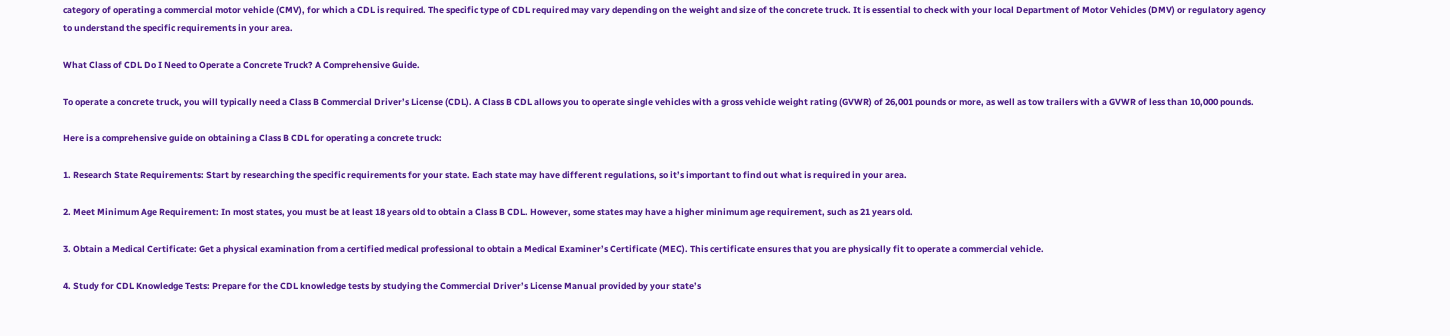category of operating a commercial motor vehicle (CMV), for which a CDL is required. The specific type of CDL required may vary depending on the weight and size of the concrete truck. It is essential to check with your local Department of Motor Vehicles (DMV) or regulatory agency to understand the specific requirements in your area.

What Class of CDL Do I Need to Operate a Concrete Truck? A Comprehensive Guide.

To operate a concrete truck, you will typically need a Class B Commercial Driver’s License (CDL). A Class B CDL allows you to operate single vehicles with a gross vehicle weight rating (GVWR) of 26,001 pounds or more, as well as tow trailers with a GVWR of less than 10,000 pounds.

Here is a comprehensive guide on obtaining a Class B CDL for operating a concrete truck:

1. Research State Requirements: Start by researching the specific requirements for your state. Each state may have different regulations, so it’s important to find out what is required in your area.

2. Meet Minimum Age Requirement: In most states, you must be at least 18 years old to obtain a Class B CDL. However, some states may have a higher minimum age requirement, such as 21 years old.

3. Obtain a Medical Certificate: Get a physical examination from a certified medical professional to obtain a Medical Examiner’s Certificate (MEC). This certificate ensures that you are physically fit to operate a commercial vehicle.

4. Study for CDL Knowledge Tests: Prepare for the CDL knowledge tests by studying the Commercial Driver’s License Manual provided by your state’s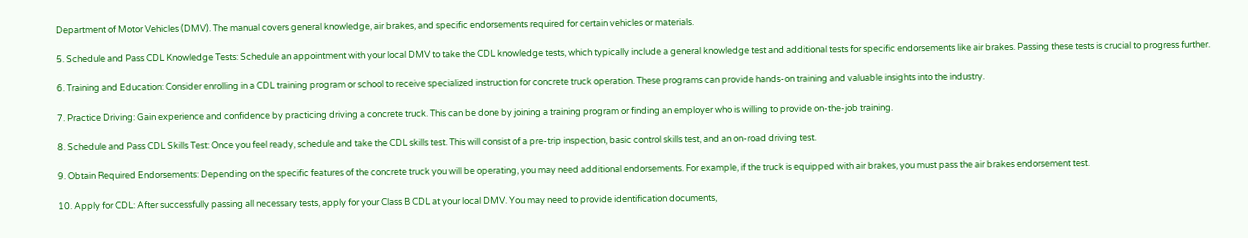Department of Motor Vehicles (DMV). The manual covers general knowledge, air brakes, and specific endorsements required for certain vehicles or materials.

5. Schedule and Pass CDL Knowledge Tests: Schedule an appointment with your local DMV to take the CDL knowledge tests, which typically include a general knowledge test and additional tests for specific endorsements like air brakes. Passing these tests is crucial to progress further.

6. Training and Education: Consider enrolling in a CDL training program or school to receive specialized instruction for concrete truck operation. These programs can provide hands-on training and valuable insights into the industry.

7. Practice Driving: Gain experience and confidence by practicing driving a concrete truck. This can be done by joining a training program or finding an employer who is willing to provide on-the-job training.

8. Schedule and Pass CDL Skills Test: Once you feel ready, schedule and take the CDL skills test. This will consist of a pre-trip inspection, basic control skills test, and an on-road driving test.

9. Obtain Required Endorsements: Depending on the specific features of the concrete truck you will be operating, you may need additional endorsements. For example, if the truck is equipped with air brakes, you must pass the air brakes endorsement test.

10. Apply for CDL: After successfully passing all necessary tests, apply for your Class B CDL at your local DMV. You may need to provide identification documents,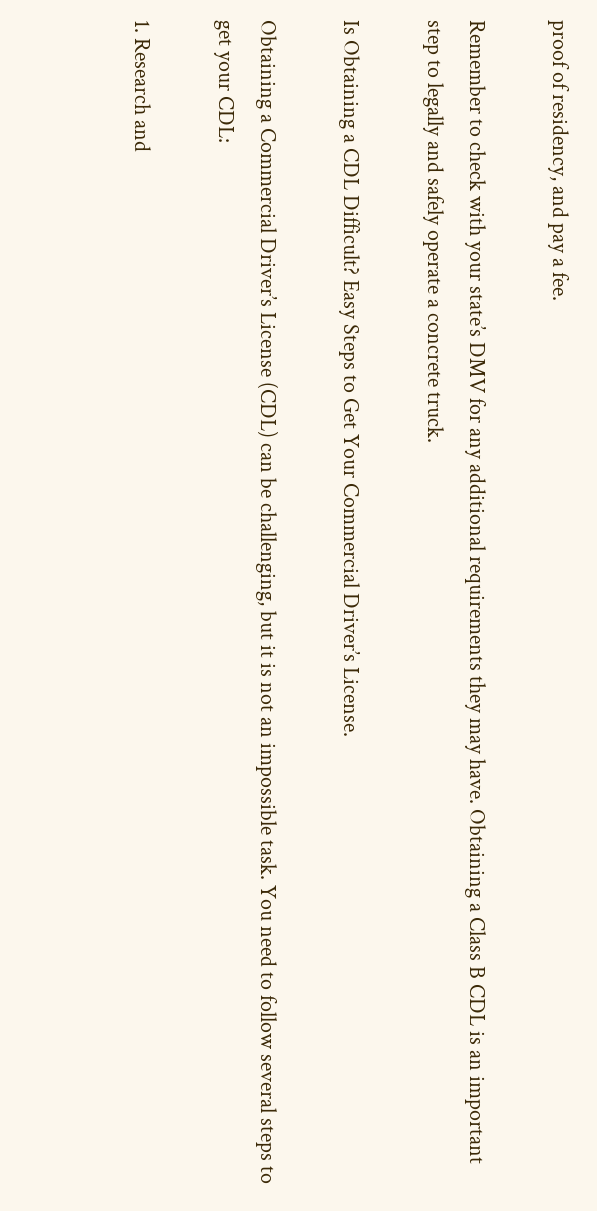proof of residency, and pay a fee.

Remember to check with your state’s DMV for any additional requirements they may have. Obtaining a Class B CDL is an important step to legally and safely operate a concrete truck.

Is Obtaining a CDL Difficult? Easy Steps to Get Your Commercial Driver’s License.

Obtaining a Commercial Driver’s License (CDL) can be challenging, but it is not an impossible task. You need to follow several steps to get your CDL:

1. Research and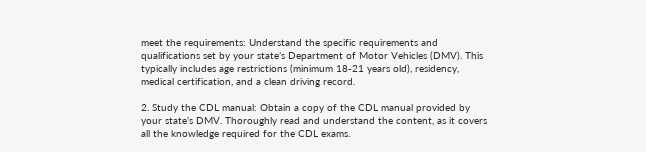meet the requirements: Understand the specific requirements and qualifications set by your state’s Department of Motor Vehicles (DMV). This typically includes age restrictions (minimum 18-21 years old), residency, medical certification, and a clean driving record.

2. Study the CDL manual: Obtain a copy of the CDL manual provided by your state’s DMV. Thoroughly read and understand the content, as it covers all the knowledge required for the CDL exams.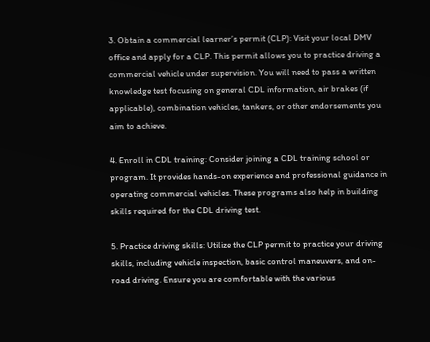3. Obtain a commercial learner’s permit (CLP): Visit your local DMV office and apply for a CLP. This permit allows you to practice driving a commercial vehicle under supervision. You will need to pass a written knowledge test focusing on general CDL information, air brakes (if applicable), combination vehicles, tankers, or other endorsements you aim to achieve.

4. Enroll in CDL training: Consider joining a CDL training school or program. It provides hands-on experience and professional guidance in operating commercial vehicles. These programs also help in building skills required for the CDL driving test.

5. Practice driving skills: Utilize the CLP permit to practice your driving skills, including vehicle inspection, basic control maneuvers, and on-road driving. Ensure you are comfortable with the various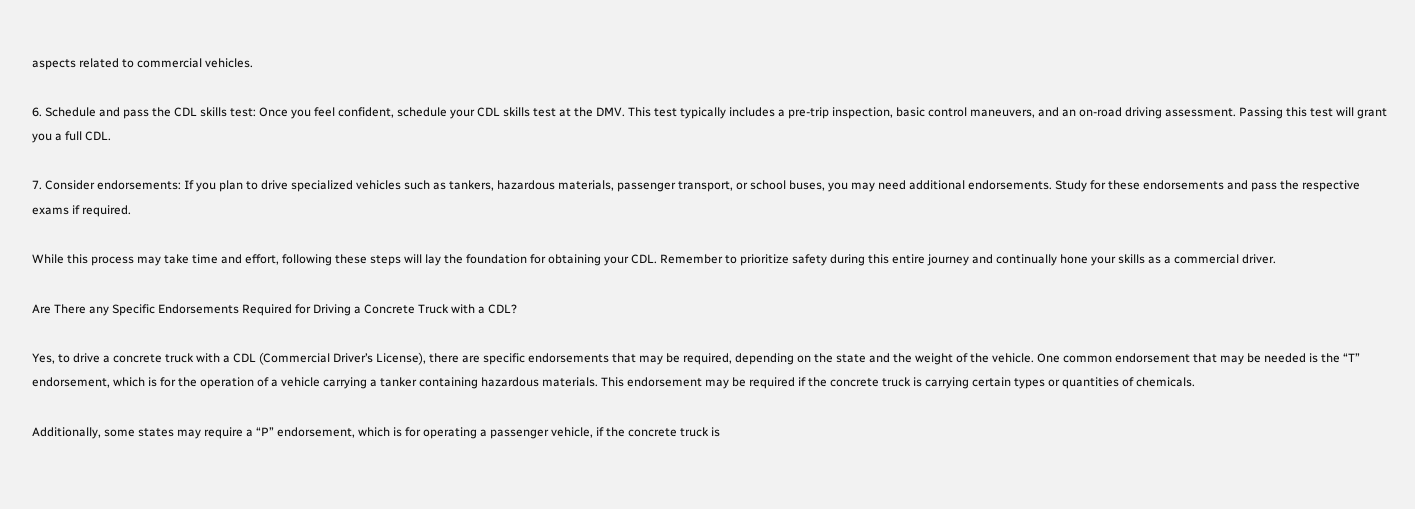aspects related to commercial vehicles.

6. Schedule and pass the CDL skills test: Once you feel confident, schedule your CDL skills test at the DMV. This test typically includes a pre-trip inspection, basic control maneuvers, and an on-road driving assessment. Passing this test will grant you a full CDL.

7. Consider endorsements: If you plan to drive specialized vehicles such as tankers, hazardous materials, passenger transport, or school buses, you may need additional endorsements. Study for these endorsements and pass the respective exams if required.

While this process may take time and effort, following these steps will lay the foundation for obtaining your CDL. Remember to prioritize safety during this entire journey and continually hone your skills as a commercial driver.

Are There any Specific Endorsements Required for Driving a Concrete Truck with a CDL?

Yes, to drive a concrete truck with a CDL (Commercial Driver’s License), there are specific endorsements that may be required, depending on the state and the weight of the vehicle. One common endorsement that may be needed is the “T” endorsement, which is for the operation of a vehicle carrying a tanker containing hazardous materials. This endorsement may be required if the concrete truck is carrying certain types or quantities of chemicals.

Additionally, some states may require a “P” endorsement, which is for operating a passenger vehicle, if the concrete truck is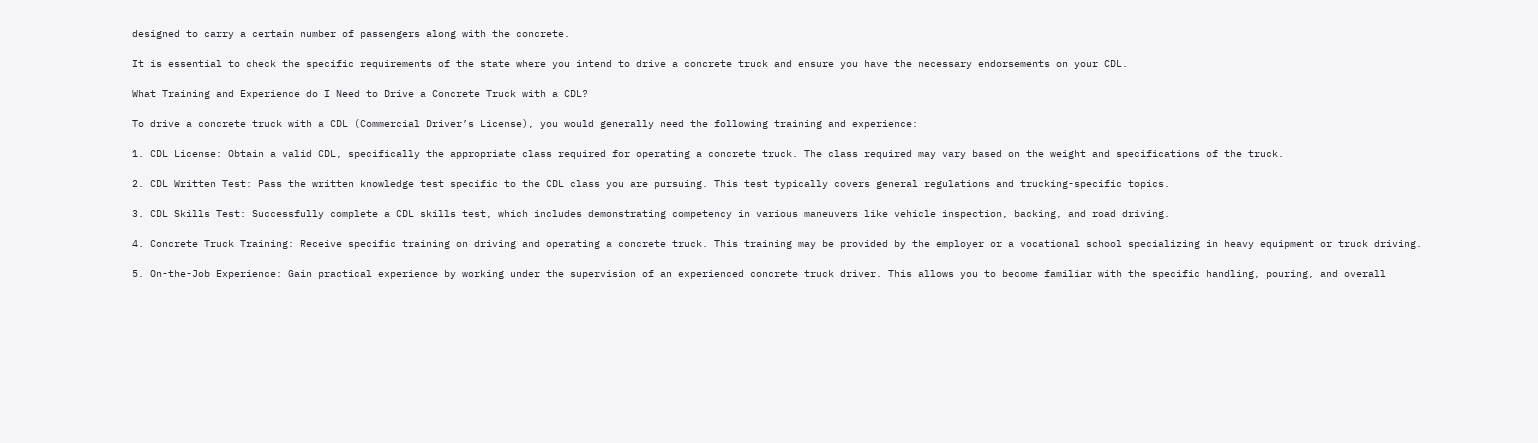designed to carry a certain number of passengers along with the concrete.

It is essential to check the specific requirements of the state where you intend to drive a concrete truck and ensure you have the necessary endorsements on your CDL.

What Training and Experience do I Need to Drive a Concrete Truck with a CDL?

To drive a concrete truck with a CDL (Commercial Driver’s License), you would generally need the following training and experience:

1. CDL License: Obtain a valid CDL, specifically the appropriate class required for operating a concrete truck. The class required may vary based on the weight and specifications of the truck.

2. CDL Written Test: Pass the written knowledge test specific to the CDL class you are pursuing. This test typically covers general regulations and trucking-specific topics.

3. CDL Skills Test: Successfully complete a CDL skills test, which includes demonstrating competency in various maneuvers like vehicle inspection, backing, and road driving.

4. Concrete Truck Training: Receive specific training on driving and operating a concrete truck. This training may be provided by the employer or a vocational school specializing in heavy equipment or truck driving.

5. On-the-Job Experience: Gain practical experience by working under the supervision of an experienced concrete truck driver. This allows you to become familiar with the specific handling, pouring, and overall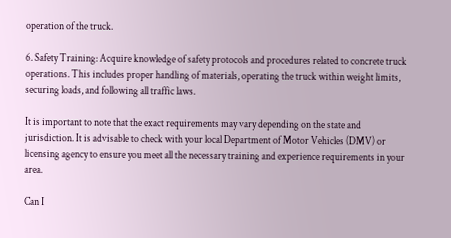operation of the truck.

6. Safety Training: Acquire knowledge of safety protocols and procedures related to concrete truck operations. This includes proper handling of materials, operating the truck within weight limits, securing loads, and following all traffic laws.

It is important to note that the exact requirements may vary depending on the state and jurisdiction. It is advisable to check with your local Department of Motor Vehicles (DMV) or licensing agency to ensure you meet all the necessary training and experience requirements in your area.

Can I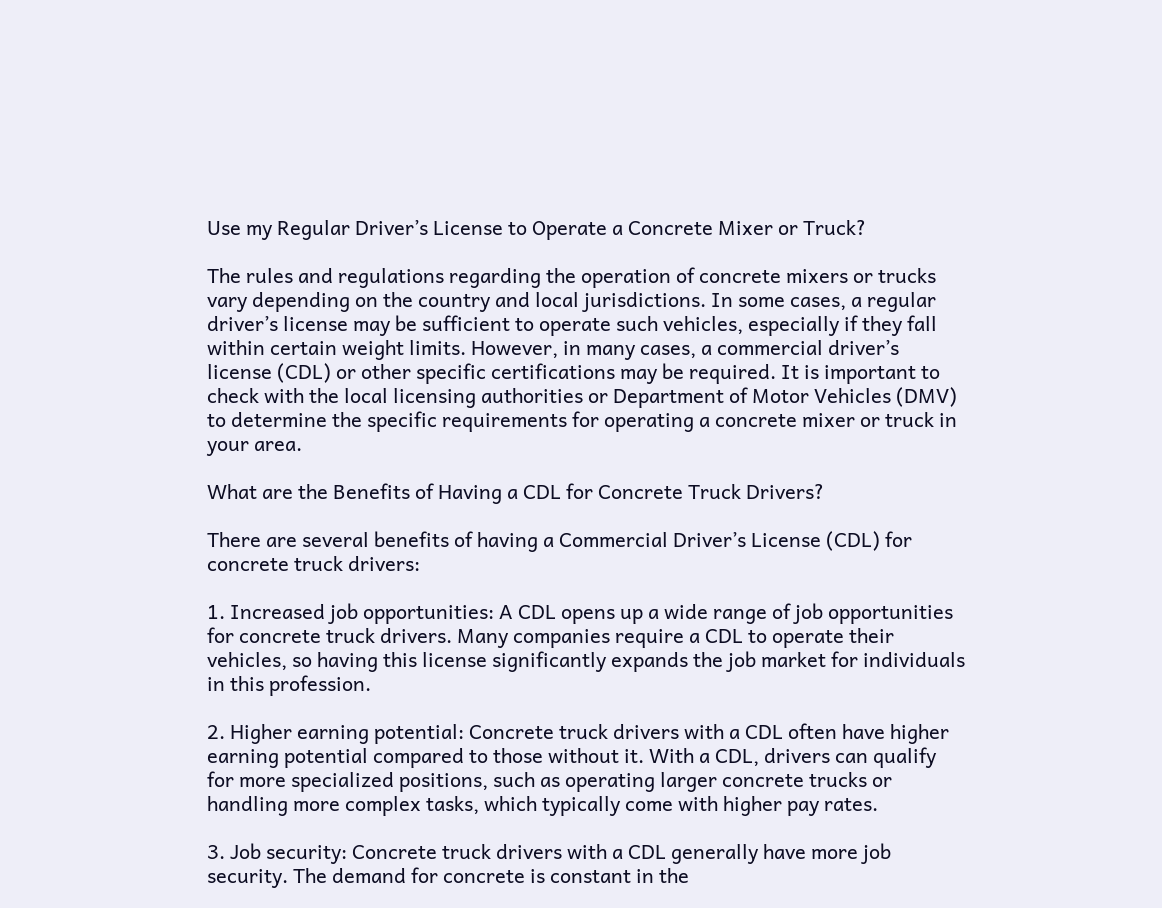Use my Regular Driver’s License to Operate a Concrete Mixer or Truck?

The rules and regulations regarding the operation of concrete mixers or trucks vary depending on the country and local jurisdictions. In some cases, a regular driver’s license may be sufficient to operate such vehicles, especially if they fall within certain weight limits. However, in many cases, a commercial driver’s license (CDL) or other specific certifications may be required. It is important to check with the local licensing authorities or Department of Motor Vehicles (DMV) to determine the specific requirements for operating a concrete mixer or truck in your area.

What are the Benefits of Having a CDL for Concrete Truck Drivers?

There are several benefits of having a Commercial Driver’s License (CDL) for concrete truck drivers:

1. Increased job opportunities: A CDL opens up a wide range of job opportunities for concrete truck drivers. Many companies require a CDL to operate their vehicles, so having this license significantly expands the job market for individuals in this profession.

2. Higher earning potential: Concrete truck drivers with a CDL often have higher earning potential compared to those without it. With a CDL, drivers can qualify for more specialized positions, such as operating larger concrete trucks or handling more complex tasks, which typically come with higher pay rates.

3. Job security: Concrete truck drivers with a CDL generally have more job security. The demand for concrete is constant in the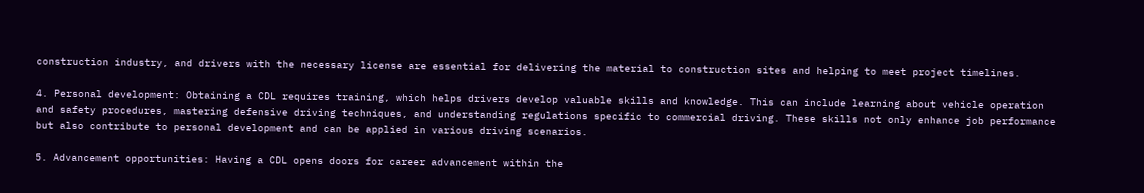construction industry, and drivers with the necessary license are essential for delivering the material to construction sites and helping to meet project timelines.

4. Personal development: Obtaining a CDL requires training, which helps drivers develop valuable skills and knowledge. This can include learning about vehicle operation and safety procedures, mastering defensive driving techniques, and understanding regulations specific to commercial driving. These skills not only enhance job performance but also contribute to personal development and can be applied in various driving scenarios.

5. Advancement opportunities: Having a CDL opens doors for career advancement within the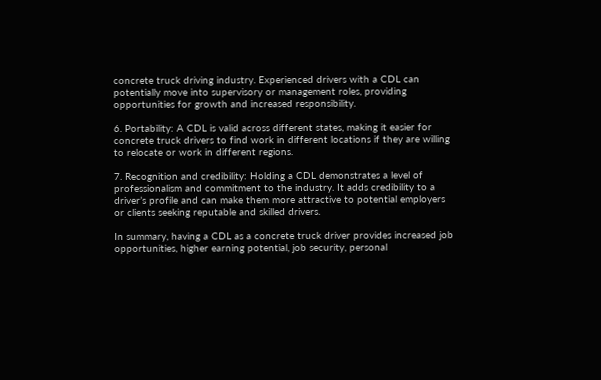concrete truck driving industry. Experienced drivers with a CDL can potentially move into supervisory or management roles, providing opportunities for growth and increased responsibility.

6. Portability: A CDL is valid across different states, making it easier for concrete truck drivers to find work in different locations if they are willing to relocate or work in different regions.

7. Recognition and credibility: Holding a CDL demonstrates a level of professionalism and commitment to the industry. It adds credibility to a driver’s profile and can make them more attractive to potential employers or clients seeking reputable and skilled drivers.

In summary, having a CDL as a concrete truck driver provides increased job opportunities, higher earning potential, job security, personal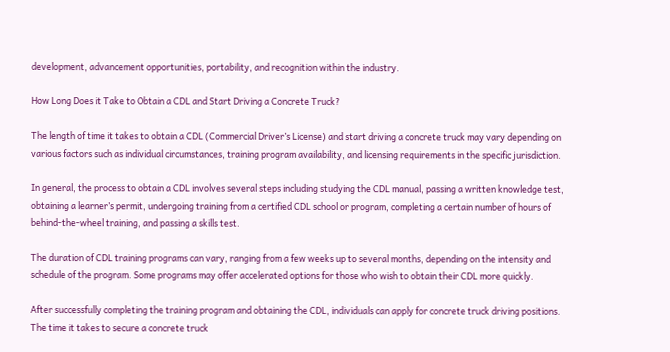development, advancement opportunities, portability, and recognition within the industry.

How Long Does it Take to Obtain a CDL and Start Driving a Concrete Truck?

The length of time it takes to obtain a CDL (Commercial Driver’s License) and start driving a concrete truck may vary depending on various factors such as individual circumstances, training program availability, and licensing requirements in the specific jurisdiction.

In general, the process to obtain a CDL involves several steps including studying the CDL manual, passing a written knowledge test, obtaining a learner’s permit, undergoing training from a certified CDL school or program, completing a certain number of hours of behind-the-wheel training, and passing a skills test.

The duration of CDL training programs can vary, ranging from a few weeks up to several months, depending on the intensity and schedule of the program. Some programs may offer accelerated options for those who wish to obtain their CDL more quickly.

After successfully completing the training program and obtaining the CDL, individuals can apply for concrete truck driving positions. The time it takes to secure a concrete truck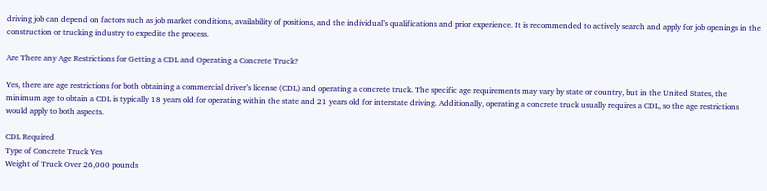driving job can depend on factors such as job market conditions, availability of positions, and the individual’s qualifications and prior experience. It is recommended to actively search and apply for job openings in the construction or trucking industry to expedite the process.

Are There any Age Restrictions for Getting a CDL and Operating a Concrete Truck?

Yes, there are age restrictions for both obtaining a commercial driver’s license (CDL) and operating a concrete truck. The specific age requirements may vary by state or country, but in the United States, the minimum age to obtain a CDL is typically 18 years old for operating within the state and 21 years old for interstate driving. Additionally, operating a concrete truck usually requires a CDL, so the age restrictions would apply to both aspects.

CDL Required
Type of Concrete Truck Yes
Weight of Truck Over 26,000 pounds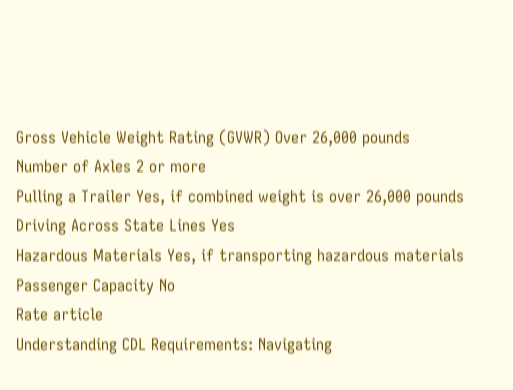Gross Vehicle Weight Rating (GVWR) Over 26,000 pounds
Number of Axles 2 or more
Pulling a Trailer Yes, if combined weight is over 26,000 pounds
Driving Across State Lines Yes
Hazardous Materials Yes, if transporting hazardous materials
Passenger Capacity No
Rate article
Understanding CDL Requirements: Navigating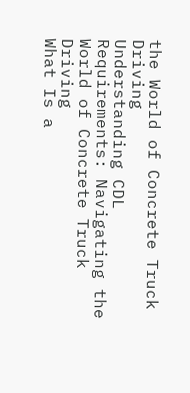the World of Concrete Truck Driving
Understanding CDL Requirements: Navigating the World of Concrete Truck Driving
What Is a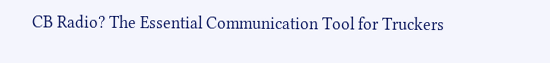CB Radio? The Essential Communication Tool for Truckers